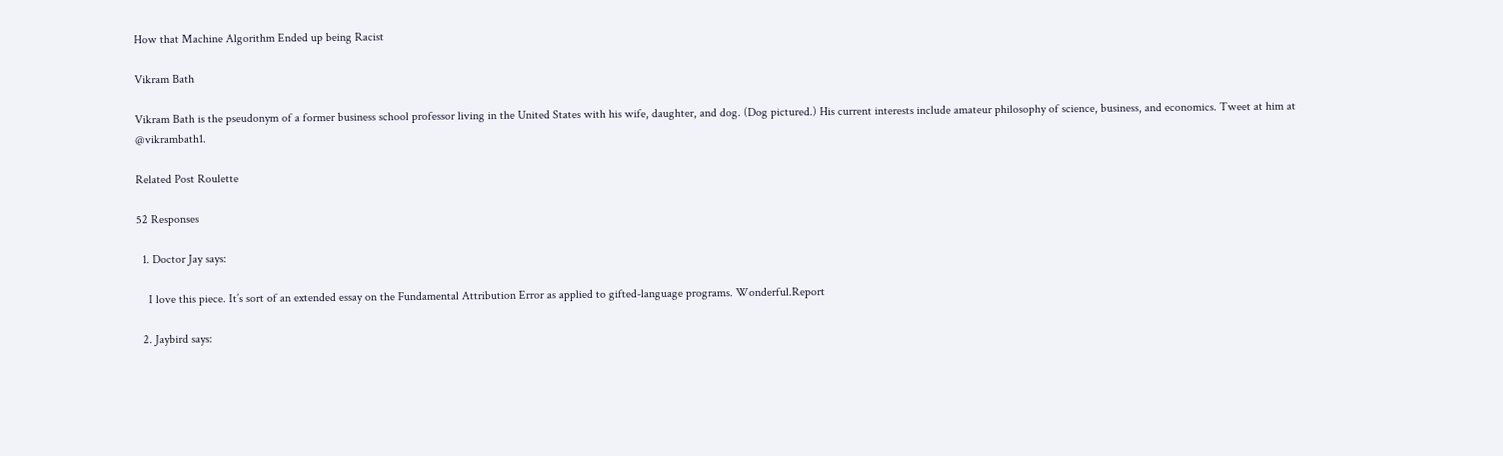How that Machine Algorithm Ended up being Racist

Vikram Bath

Vikram Bath is the pseudonym of a former business school professor living in the United States with his wife, daughter, and dog. (Dog pictured.) His current interests include amateur philosophy of science, business, and economics. Tweet at him at @vikrambath1.

Related Post Roulette

52 Responses

  1. Doctor Jay says:

    I love this piece. It’s sort of an extended essay on the Fundamental Attribution Error as applied to gifted-language programs. Wonderful.Report

  2. Jaybird says: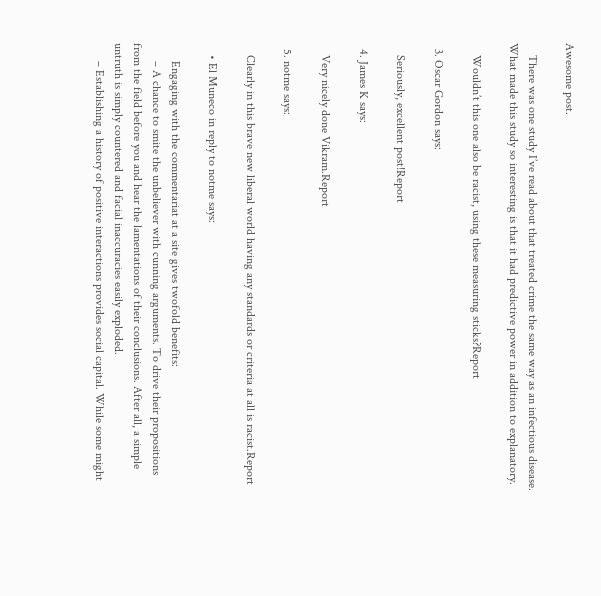Awesome post.

    There was one study I’ve read about that treated crime the same way as an infectious disease. What made this study so interesting is that it had predictive power in addition to explanatory.

    Wouldn’t this one also be racist, using these measuring sticks?Report

  3. Oscar Gordon says:

    Seriously, excellent post!Report

  4. James K says:

    Very nicely done Vikram.Report

  5. notme says:

    Clearly in this brave new liberal world having any standards or criteria at all is racist.Report

    • El Muneco in reply to notme says:

      Engaging with the commentariat at a site gives twofold benefits:
      – A chance to smite the unbeliever with cunning arguments. To drive their propositions from the field before you and hear the lamentations of their conclusions. After all, a simple untruth is simply countered and facial inaccuracies easily exploded.
      – Establishing a history of positive interactions provides social capital. While some might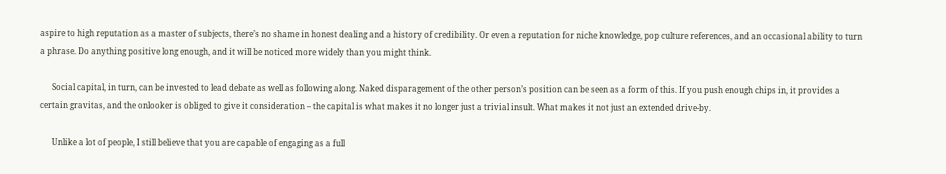aspire to high reputation as a master of subjects, there’s no shame in honest dealing and a history of credibility. Or even a reputation for niche knowledge, pop culture references, and an occasional ability to turn a phrase. Do anything positive long enough, and it will be noticed more widely than you might think.

      Social capital, in turn, can be invested to lead debate as well as following along. Naked disparagement of the other person’s position can be seen as a form of this. If you push enough chips in, it provides a certain gravitas, and the onlooker is obliged to give it consideration – the capital is what makes it no longer just a trivial insult. What makes it not just an extended drive-by.

      Unlike a lot of people, I still believe that you are capable of engaging as a full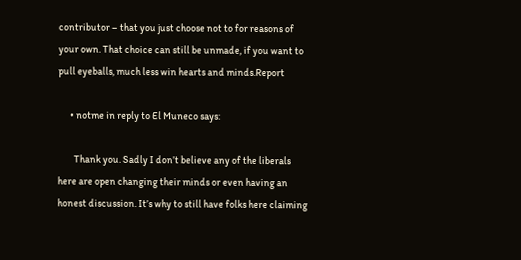contributor – that you just choose not to for reasons of your own. That choice can still be unmade, if you want to pull eyeballs, much less win hearts and minds.Report

      • notme in reply to El Muneco says:

        Thank you. Sadly I don’t believe any of the liberals here are open changing their minds or even having an honest discussion. It’s why to still have folks here claiming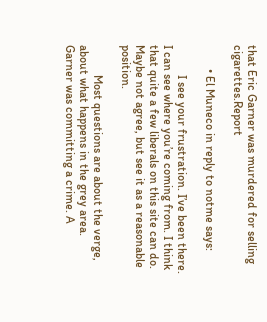that Eric Garner was murdered for selling cigarettes.Report

        • El Muneco in reply to notme says:

          I see your frustration. I’ve been there. I can see where you’re coming from. I think that quite a few liberals on this site can do. Maybe not agree, but see it as a reasonable position.

          Most questions are about the verge, about what happens in the grey area. Garner was committing a crime. A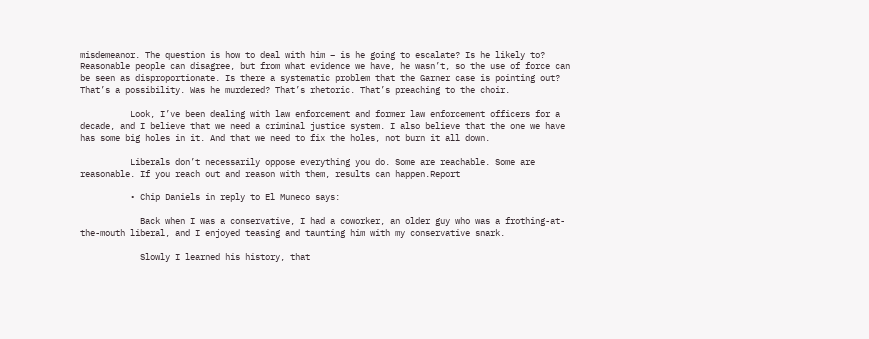misdemeanor. The question is how to deal with him – is he going to escalate? Is he likely to? Reasonable people can disagree, but from what evidence we have, he wasn’t, so the use of force can be seen as disproportionate. Is there a systematic problem that the Garner case is pointing out? That’s a possibility. Was he murdered? That’s rhetoric. That’s preaching to the choir.

          Look, I’ve been dealing with law enforcement and former law enforcement officers for a decade, and I believe that we need a criminal justice system. I also believe that the one we have has some big holes in it. And that we need to fix the holes, not burn it all down.

          Liberals don’t necessarily oppose everything you do. Some are reachable. Some are reasonable. If you reach out and reason with them, results can happen.Report

          • Chip Daniels in reply to El Muneco says:

            Back when I was a conservative, I had a coworker, an older guy who was a frothing-at-the-mouth liberal, and I enjoyed teasing and taunting him with my conservative snark.

            Slowly I learned his history, that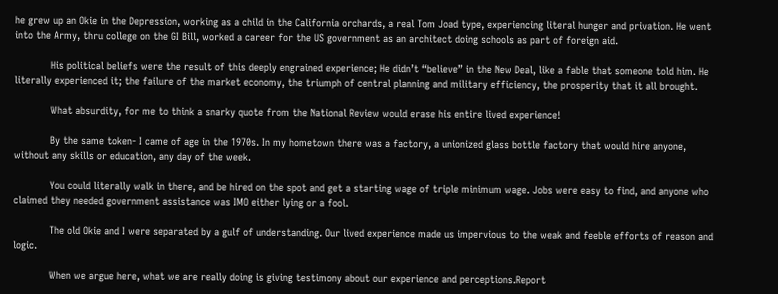he grew up an Okie in the Depression, working as a child in the California orchards, a real Tom Joad type, experiencing literal hunger and privation. He went into the Army, thru college on the GI Bill, worked a career for the US government as an architect doing schools as part of foreign aid.

            His political beliefs were the result of this deeply engrained experience; He didn’t “believe” in the New Deal, like a fable that someone told him. He literally experienced it; the failure of the market economy, the triumph of central planning and military efficiency, the prosperity that it all brought.

            What absurdity, for me to think a snarky quote from the National Review would erase his entire lived experience!

            By the same token- I came of age in the 1970s. In my hometown there was a factory, a unionized glass bottle factory that would hire anyone, without any skills or education, any day of the week.

            You could literally walk in there, and be hired on the spot and get a starting wage of triple minimum wage. Jobs were easy to find, and anyone who claimed they needed government assistance was IMO either lying or a fool.

            The old Okie and I were separated by a gulf of understanding. Our lived experience made us impervious to the weak and feeble efforts of reason and logic.

            When we argue here, what we are really doing is giving testimony about our experience and perceptions.Report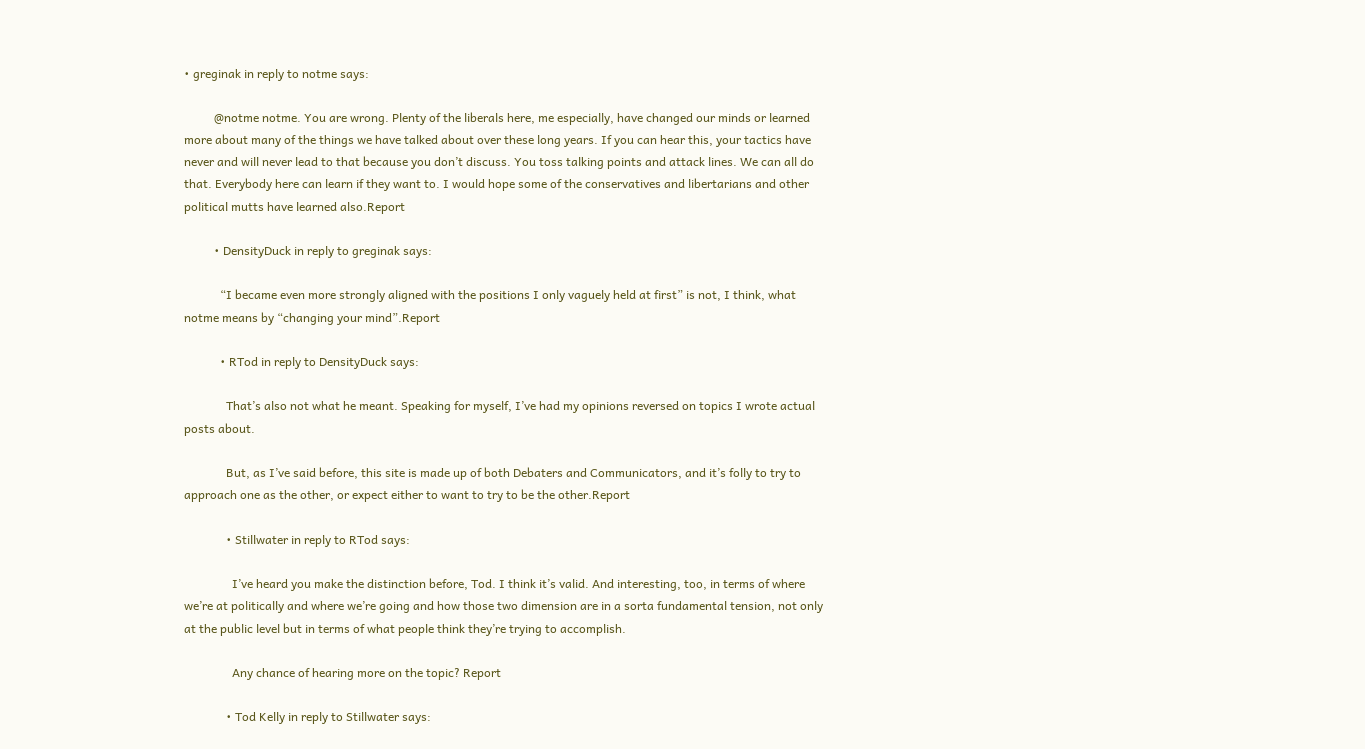• greginak in reply to notme says:

          @notme notme. You are wrong. Plenty of the liberals here, me especially, have changed our minds or learned more about many of the things we have talked about over these long years. If you can hear this, your tactics have never and will never lead to that because you don’t discuss. You toss talking points and attack lines. We can all do that. Everybody here can learn if they want to. I would hope some of the conservatives and libertarians and other political mutts have learned also.Report

          • DensityDuck in reply to greginak says:

            “I became even more strongly aligned with the positions I only vaguely held at first” is not, I think, what notme means by “changing your mind”.Report

            • RTod in reply to DensityDuck says:

              That’s also not what he meant. Speaking for myself, I’ve had my opinions reversed on topics I wrote actual posts about.

              But, as I’ve said before, this site is made up of both Debaters and Communicators, and it’s folly to try to approach one as the other, or expect either to want to try to be the other.Report

              • Stillwater in reply to RTod says:

                I’ve heard you make the distinction before, Tod. I think it’s valid. And interesting, too, in terms of where we’re at politically and where we’re going and how those two dimension are in a sorta fundamental tension, not only at the public level but in terms of what people think they’re trying to accomplish.

                Any chance of hearing more on the topic? Report

              • Tod Kelly in reply to Stillwater says: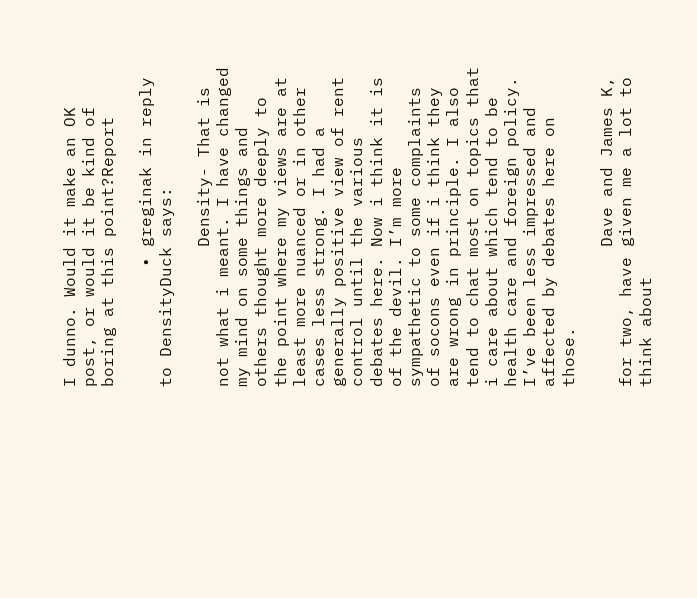I dunno. Would it make an OK post, or would it be kind of boring at this point?Report

            • greginak in reply to DensityDuck says:

              Density- That is not what i meant. I have changed my mind on some things and others thought more deeply to the point where my views are at least more nuanced or in other cases less strong. I had a generally positive view of rent control until the various debates here. Now i think it is of the devil. I’m more sympathetic to some complaints of socons even if i think they are wrong in principle. I also tend to chat most on topics that i care about which tend to be health care and foreign policy. I’ve been less impressed and affected by debates here on those.

              Dave and James K, for two, have given me a lot to think about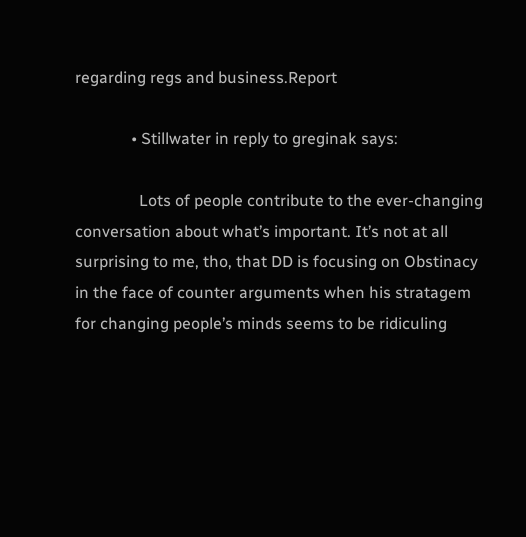regarding regs and business.Report

              • Stillwater in reply to greginak says:

                Lots of people contribute to the ever-changing conversation about what’s important. It’s not at all surprising to me, tho, that DD is focusing on Obstinacy in the face of counter arguments when his stratagem for changing people’s minds seems to be ridiculing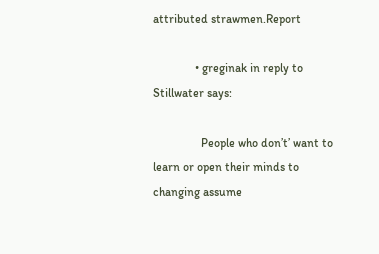attributed strawmen.Report

              • greginak in reply to Stillwater says:

                People who don’t’ want to learn or open their minds to changing assume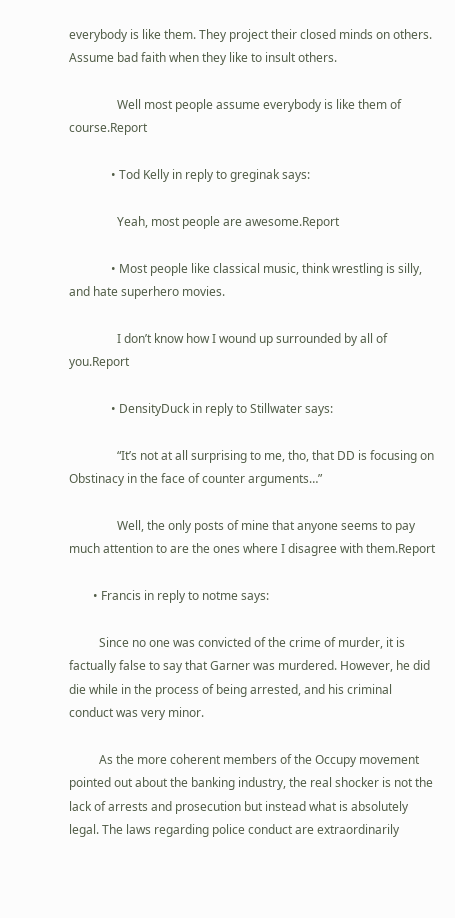everybody is like them. They project their closed minds on others. Assume bad faith when they like to insult others.

                Well most people assume everybody is like them of course.Report

              • Tod Kelly in reply to greginak says:

                Yeah, most people are awesome.Report

              • Most people like classical music, think wrestling is silly, and hate superhero movies.

                I don’t know how I wound up surrounded by all of you.Report

              • DensityDuck in reply to Stillwater says:

                “It’s not at all surprising to me, tho, that DD is focusing on Obstinacy in the face of counter arguments…”

                Well, the only posts of mine that anyone seems to pay much attention to are the ones where I disagree with them.Report

        • Francis in reply to notme says:

          Since no one was convicted of the crime of murder, it is factually false to say that Garner was murdered. However, he did die while in the process of being arrested, and his criminal conduct was very minor.

          As the more coherent members of the Occupy movement pointed out about the banking industry, the real shocker is not the lack of arrests and prosecution but instead what is absolutely legal. The laws regarding police conduct are extraordinarily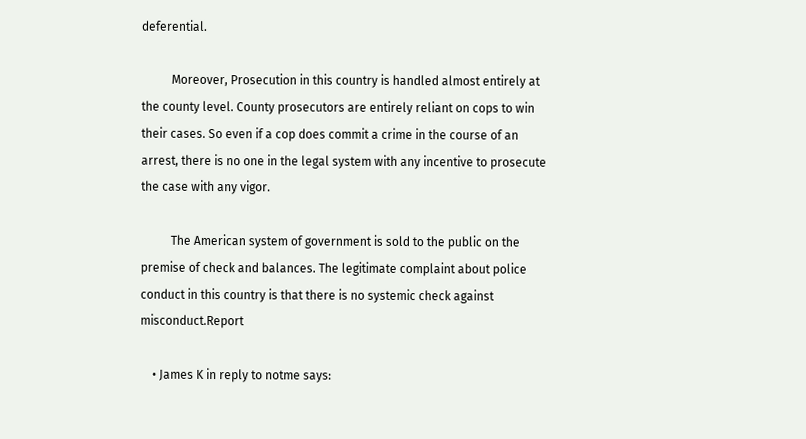deferential.

          Moreover, Prosecution in this country is handled almost entirely at the county level. County prosecutors are entirely reliant on cops to win their cases. So even if a cop does commit a crime in the course of an arrest, there is no one in the legal system with any incentive to prosecute the case with any vigor.

          The American system of government is sold to the public on the premise of check and balances. The legitimate complaint about police conduct in this country is that there is no systemic check against misconduct.Report

    • James K in reply to notme says: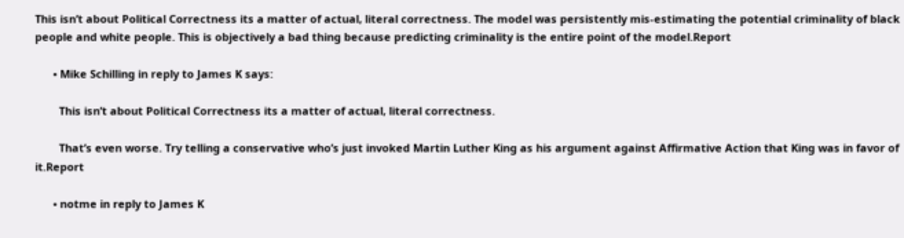This isn’t about Political Correctness its a matter of actual, literal correctness. The model was persistently mis-estimating the potential criminality of black people and white people. This is objectively a bad thing because predicting criminality is the entire point of the model.Report

      • Mike Schilling in reply to James K says:

        This isn’t about Political Correctness its a matter of actual, literal correctness.

        That’s even worse. Try telling a conservative who’s just invoked Martin Luther King as his argument against Affirmative Action that King was in favor of it.Report

      • notme in reply to James K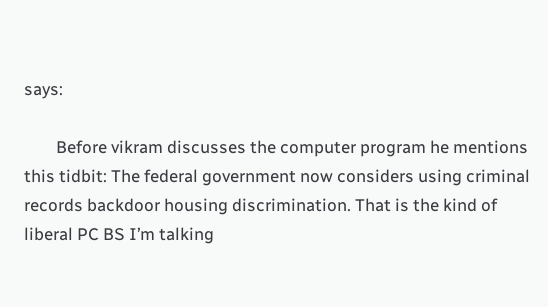says:

        Before vikram discusses the computer program he mentions this tidbit: The federal government now considers using criminal records backdoor housing discrimination. That is the kind of liberal PC BS I’m talking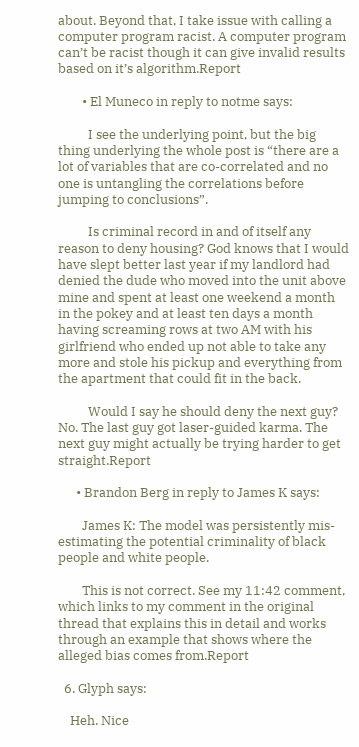about. Beyond that, I take issue with calling a computer program racist. A computer program can’t be racist though it can give invalid results based on it’s algorithm.Report

        • El Muneco in reply to notme says:

          I see the underlying point, but the big thing underlying the whole post is “there are a lot of variables that are co-correlated and no one is untangling the correlations before jumping to conclusions”.

          Is criminal record in and of itself any reason to deny housing? God knows that I would have slept better last year if my landlord had denied the dude who moved into the unit above mine and spent at least one weekend a month in the pokey and at least ten days a month having screaming rows at two AM with his girlfriend who ended up not able to take any more and stole his pickup and everything from the apartment that could fit in the back.

          Would I say he should deny the next guy? No. The last guy got laser-guided karma. The next guy might actually be trying harder to get straight.Report

      • Brandon Berg in reply to James K says:

        James K: The model was persistently mis-estimating the potential criminality of black people and white people.

        This is not correct. See my 11:42 comment, which links to my comment in the original thread that explains this in detail and works through an example that shows where the alleged bias comes from.Report

  6. Glyph says:

    Heh. Nice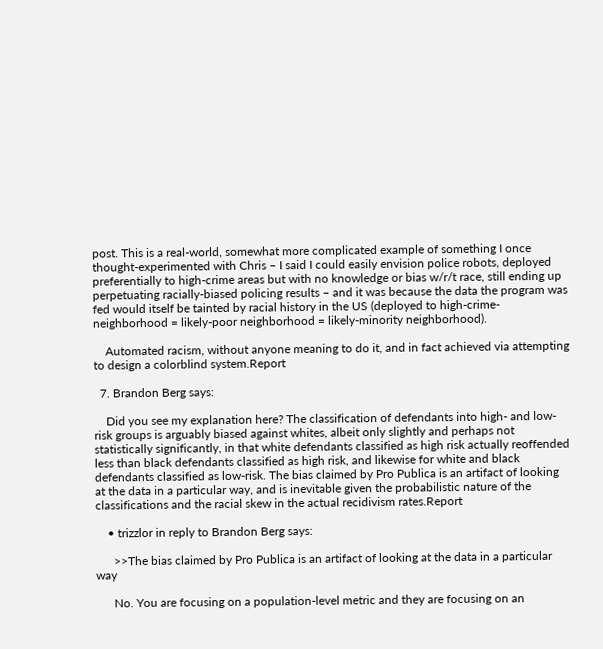post. This is a real-world, somewhat more complicated example of something I once thought-experimented with Chris – I said I could easily envision police robots, deployed preferentially to high-crime areas but with no knowledge or bias w/r/t race, still ending up perpetuating racially-biased policing results – and it was because the data the program was fed would itself be tainted by racial history in the US (deployed to high-crime-neighborhood = likely-poor neighborhood = likely-minority neighborhood).

    Automated racism, without anyone meaning to do it, and in fact achieved via attempting to design a colorblind system.Report

  7. Brandon Berg says:

    Did you see my explanation here? The classification of defendants into high- and low-risk groups is arguably biased against whites, albeit only slightly and perhaps not statistically significantly, in that white defendants classified as high risk actually reoffended less than black defendants classified as high risk, and likewise for white and black defendants classified as low-risk. The bias claimed by Pro Publica is an artifact of looking at the data in a particular way, and is inevitable given the probabilistic nature of the classifications and the racial skew in the actual recidivism rates.Report

    • trizzlor in reply to Brandon Berg says:

      >>The bias claimed by Pro Publica is an artifact of looking at the data in a particular way

      No. You are focusing on a population-level metric and they are focusing on an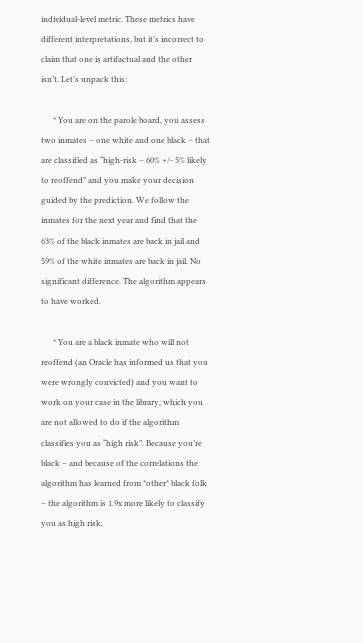individual-level metric. These metrics have different interpretations, but it’s incorrect to claim that one is artifactual and the other isn’t. Let’s unpack this:

      * You are on the parole board, you assess two inmates – one white and one black – that are classified as “high-risk – 60% +/- 5% likely to reoffend” and you make your decision guided by the prediction. We follow the inmates for the next year and find that the 63% of the black inmates are back in jail and 59% of the white inmates are back in jail. No significant difference. The algorithm appears to have worked.

      * You are a black inmate who will not reoffend (an Oracle has informed us that you were wrongly convicted) and you want to work on your case in the library, which you are not allowed to do if the algorithm classifies you as “high risk”. Because you’re black – and because of the correlations the algorithm has learned from *other* black folk – the algorithm is 1.9x more likely to classify you as high risk,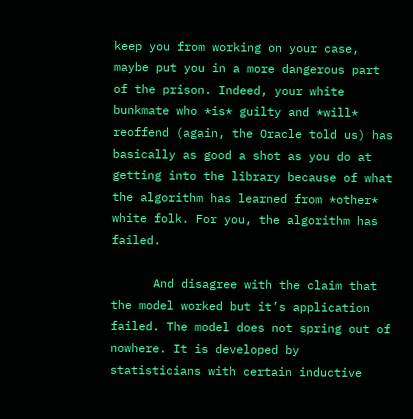keep you from working on your case, maybe put you in a more dangerous part of the prison. Indeed, your white bunkmate who *is* guilty and *will* reoffend (again, the Oracle told us) has basically as good a shot as you do at getting into the library because of what the algorithm has learned from *other* white folk. For you, the algorithm has failed.

      And disagree with the claim that the model worked but it’s application failed. The model does not spring out of nowhere. It is developed by statisticians with certain inductive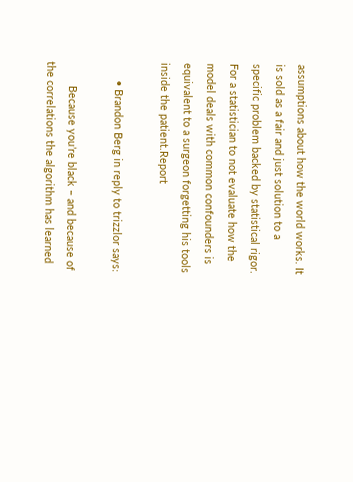assumptions about how the world works. It is sold as a fair and just solution to a specific problem backed by statistical rigor. For a statistician to not evaluate how the model deals with common confounders is equivalent to a surgeon forgetting his tools inside the patient.Report

      • Brandon Berg in reply to trizzlor says:

        Because you’re black – and because of the correlations the algorithm has learned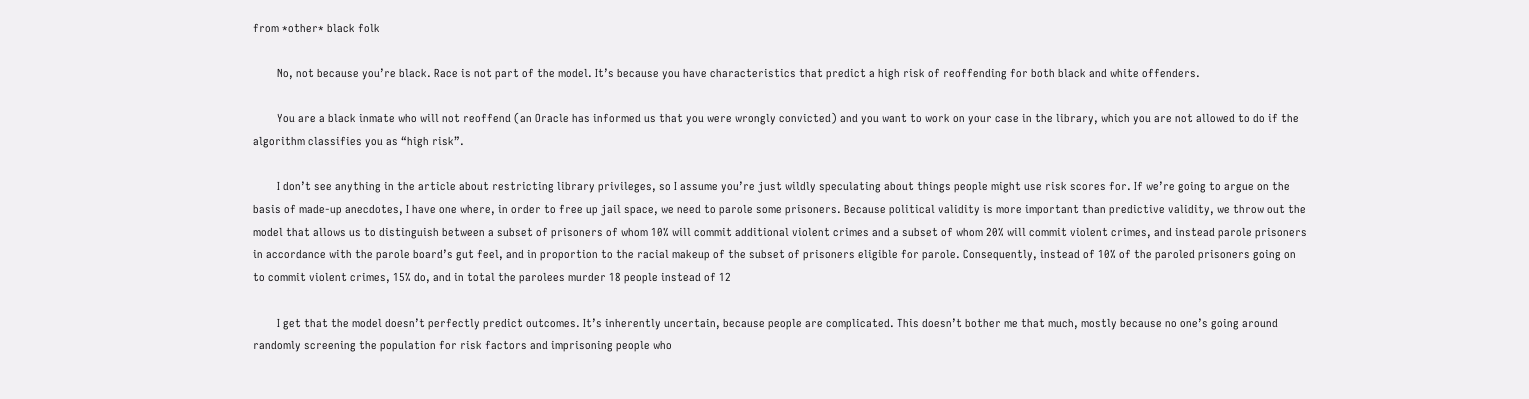from *other* black folk

        No, not because you’re black. Race is not part of the model. It’s because you have characteristics that predict a high risk of reoffending for both black and white offenders.

        You are a black inmate who will not reoffend (an Oracle has informed us that you were wrongly convicted) and you want to work on your case in the library, which you are not allowed to do if the algorithm classifies you as “high risk”.

        I don’t see anything in the article about restricting library privileges, so I assume you’re just wildly speculating about things people might use risk scores for. If we’re going to argue on the basis of made-up anecdotes, I have one where, in order to free up jail space, we need to parole some prisoners. Because political validity is more important than predictive validity, we throw out the model that allows us to distinguish between a subset of prisoners of whom 10% will commit additional violent crimes and a subset of whom 20% will commit violent crimes, and instead parole prisoners in accordance with the parole board’s gut feel, and in proportion to the racial makeup of the subset of prisoners eligible for parole. Consequently, instead of 10% of the paroled prisoners going on to commit violent crimes, 15% do, and in total the parolees murder 18 people instead of 12

        I get that the model doesn’t perfectly predict outcomes. It’s inherently uncertain, because people are complicated. This doesn’t bother me that much, mostly because no one’s going around randomly screening the population for risk factors and imprisoning people who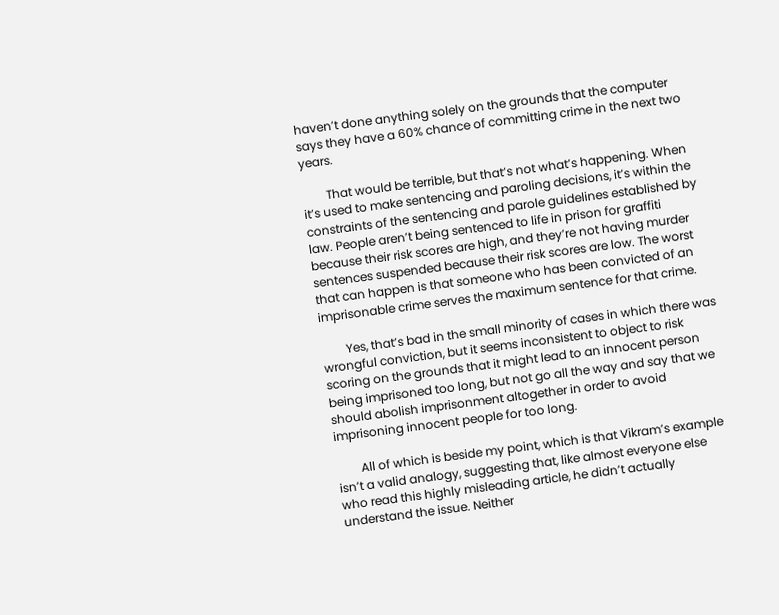haven’t done anything solely on the grounds that the computer says they have a 60% chance of committing crime in the next two years.

        That would be terrible, but that’s not what’s happening. When it’s used to make sentencing and paroling decisions, it’s within the constraints of the sentencing and parole guidelines established by law. People aren’t being sentenced to life in prison for graffiti because their risk scores are high, and they’re not having murder sentences suspended because their risk scores are low. The worst that can happen is that someone who has been convicted of an imprisonable crime serves the maximum sentence for that crime.

        Yes, that’s bad in the small minority of cases in which there was wrongful conviction, but it seems inconsistent to object to risk scoring on the grounds that it might lead to an innocent person being imprisoned too long, but not go all the way and say that we should abolish imprisonment altogether in order to avoid imprisoning innocent people for too long.

        All of which is beside my point, which is that Vikram’s example isn’t a valid analogy, suggesting that, like almost everyone else who read this highly misleading article, he didn’t actually understand the issue. Neither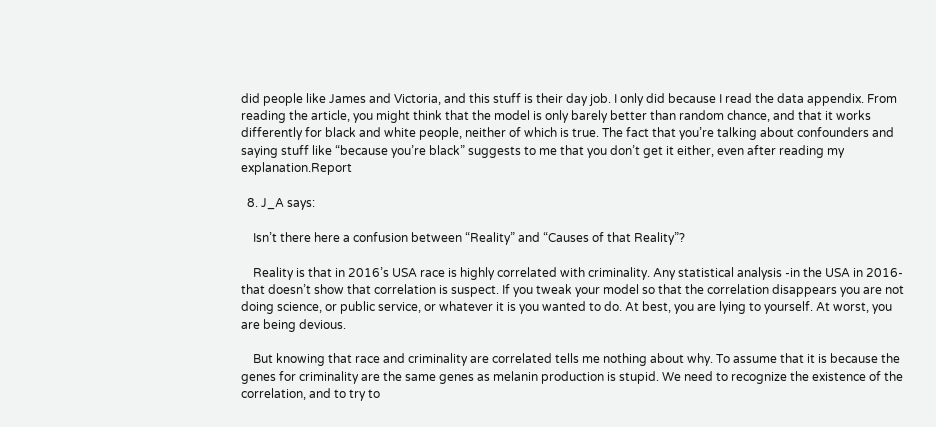did people like James and Victoria, and this stuff is their day job. I only did because I read the data appendix. From reading the article, you might think that the model is only barely better than random chance, and that it works differently for black and white people, neither of which is true. The fact that you’re talking about confounders and saying stuff like “because you’re black” suggests to me that you don’t get it either, even after reading my explanation.Report

  8. J_A says:

    Isn’t there here a confusion between “Reality” and “Causes of that Reality”?

    Reality is that in 2016’s USA race is highly correlated with criminality. Any statistical analysis -in the USA in 2016- that doesn’t show that correlation is suspect. If you tweak your model so that the correlation disappears you are not doing science, or public service, or whatever it is you wanted to do. At best, you are lying to yourself. At worst, you are being devious.

    But knowing that race and criminality are correlated tells me nothing about why. To assume that it is because the genes for criminality are the same genes as melanin production is stupid. We need to recognize the existence of the correlation, and to try to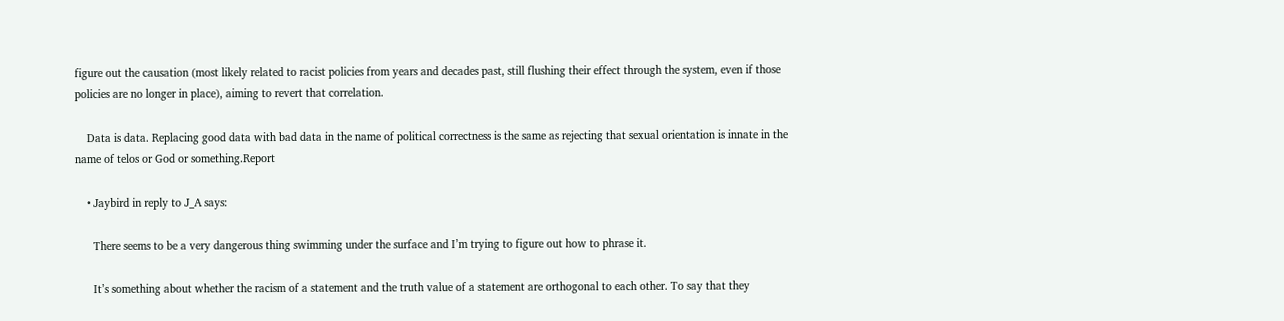figure out the causation (most likely related to racist policies from years and decades past, still flushing their effect through the system, even if those policies are no longer in place), aiming to revert that correlation.

    Data is data. Replacing good data with bad data in the name of political correctness is the same as rejecting that sexual orientation is innate in the name of telos or God or something.Report

    • Jaybird in reply to J_A says:

      There seems to be a very dangerous thing swimming under the surface and I’m trying to figure out how to phrase it.

      It’s something about whether the racism of a statement and the truth value of a statement are orthogonal to each other. To say that they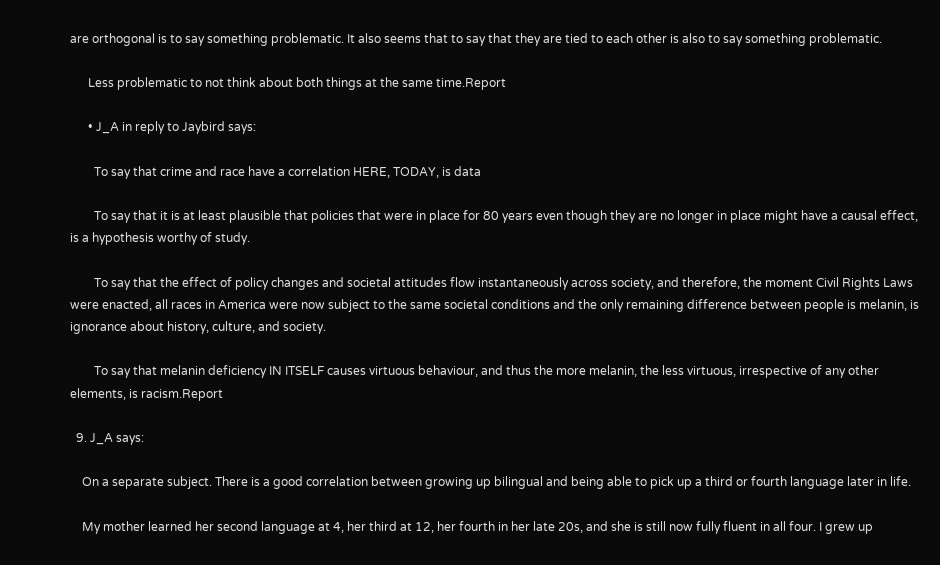are orthogonal is to say something problematic. It also seems that to say that they are tied to each other is also to say something problematic.

      Less problematic to not think about both things at the same time.Report

      • J_A in reply to Jaybird says:

        To say that crime and race have a correlation HERE, TODAY, is data

        To say that it is at least plausible that policies that were in place for 80 years even though they are no longer in place might have a causal effect, is a hypothesis worthy of study.

        To say that the effect of policy changes and societal attitudes flow instantaneously across society, and therefore, the moment Civil Rights Laws were enacted, all races in America were now subject to the same societal conditions and the only remaining difference between people is melanin, is ignorance about history, culture, and society.

        To say that melanin deficiency IN ITSELF causes virtuous behaviour, and thus the more melanin, the less virtuous, irrespective of any other elements, is racism.Report

  9. J_A says:

    On a separate subject. There is a good correlation between growing up bilingual and being able to pick up a third or fourth language later in life.

    My mother learned her second language at 4, her third at 12, her fourth in her late 20s, and she is still now fully fluent in all four. I grew up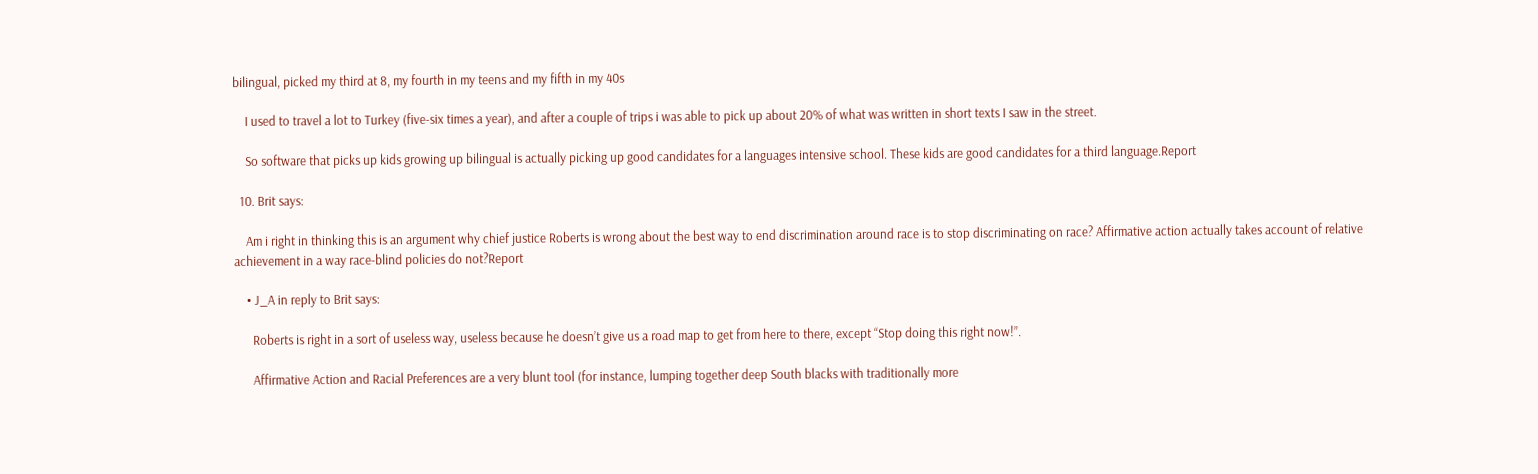bilingual, picked my third at 8, my fourth in my teens and my fifth in my 40s

    I used to travel a lot to Turkey (five-six times a year), and after a couple of trips i was able to pick up about 20% of what was written in short texts I saw in the street.

    So software that picks up kids growing up bilingual is actually picking up good candidates for a languages intensive school. These kids are good candidates for a third language.Report

  10. Brit says:

    Am i right in thinking this is an argument why chief justice Roberts is wrong about the best way to end discrimination around race is to stop discriminating on race? Affirmative action actually takes account of relative achievement in a way race-blind policies do not?Report

    • J_A in reply to Brit says:

      Roberts is right in a sort of useless way, useless because he doesn’t give us a road map to get from here to there, except “Stop doing this right now!”.

      Affirmative Action and Racial Preferences are a very blunt tool (for instance, lumping together deep South blacks with traditionally more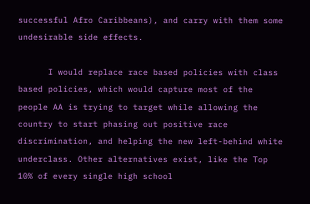successful Afro Caribbeans), and carry with them some undesirable side effects.

      I would replace race based policies with class based policies, which would capture most of the people AA is trying to target while allowing the country to start phasing out positive race discrimination, and helping the new left-behind white underclass. Other alternatives exist, like the Top 10% of every single high school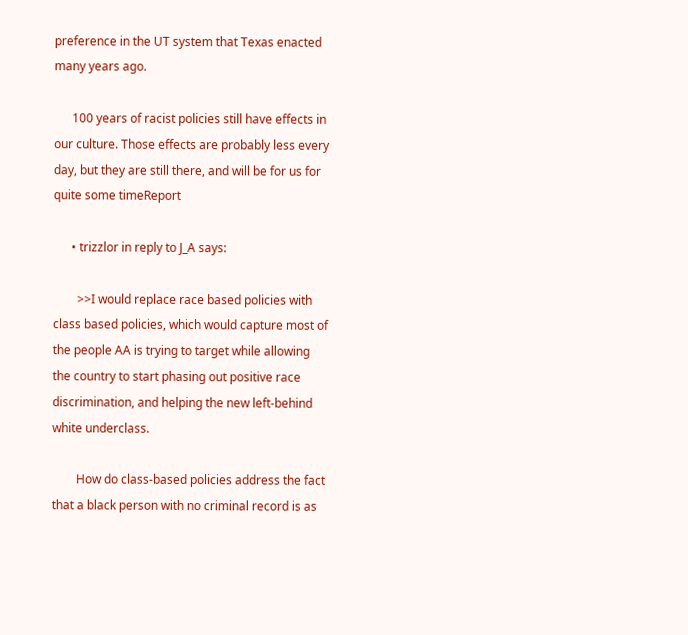preference in the UT system that Texas enacted many years ago.

      100 years of racist policies still have effects in our culture. Those effects are probably less every day, but they are still there, and will be for us for quite some timeReport

      • trizzlor in reply to J_A says:

        >>I would replace race based policies with class based policies, which would capture most of the people AA is trying to target while allowing the country to start phasing out positive race discrimination, and helping the new left-behind white underclass.

        How do class-based policies address the fact that a black person with no criminal record is as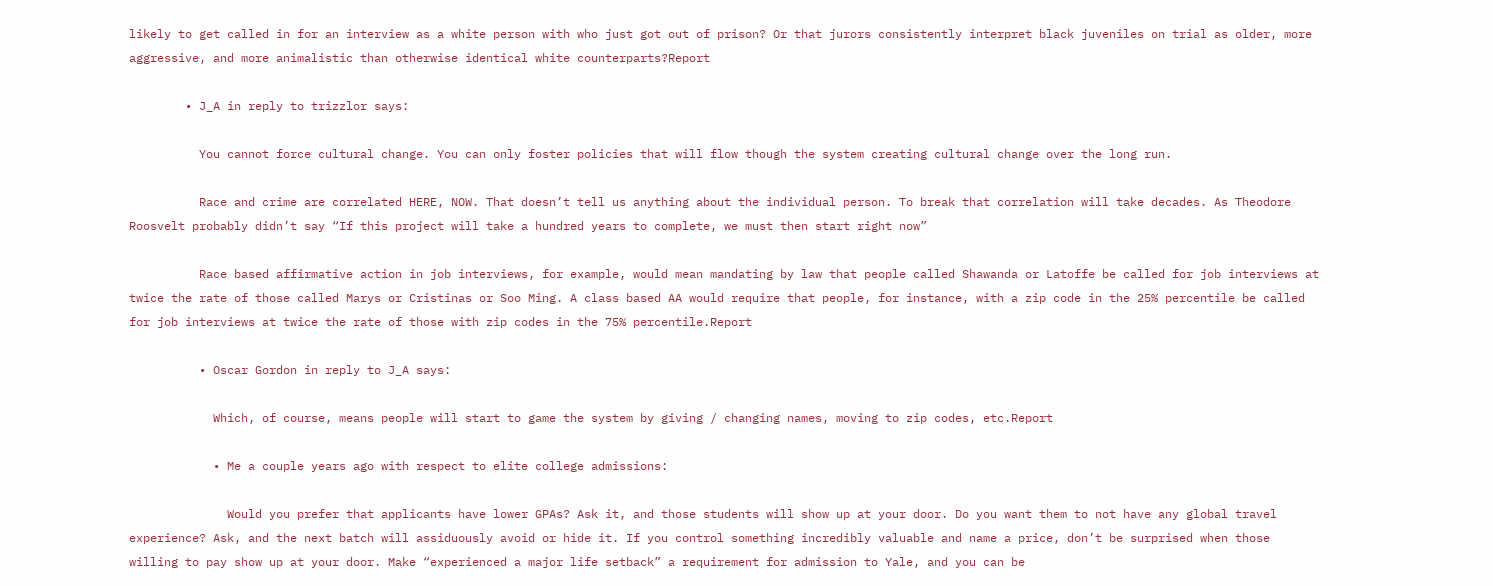likely to get called in for an interview as a white person with who just got out of prison? Or that jurors consistently interpret black juveniles on trial as older, more aggressive, and more animalistic than otherwise identical white counterparts?Report

        • J_A in reply to trizzlor says:

          You cannot force cultural change. You can only foster policies that will flow though the system creating cultural change over the long run.

          Race and crime are correlated HERE, NOW. That doesn’t tell us anything about the individual person. To break that correlation will take decades. As Theodore Roosvelt probably didn’t say “If this project will take a hundred years to complete, we must then start right now”

          Race based affirmative action in job interviews, for example, would mean mandating by law that people called Shawanda or Latoffe be called for job interviews at twice the rate of those called Marys or Cristinas or Soo Ming. A class based AA would require that people, for instance, with a zip code in the 25% percentile be called for job interviews at twice the rate of those with zip codes in the 75% percentile.Report

          • Oscar Gordon in reply to J_A says:

            Which, of course, means people will start to game the system by giving / changing names, moving to zip codes, etc.Report

            • Me a couple years ago with respect to elite college admissions:

              Would you prefer that applicants have lower GPAs? Ask it, and those students will show up at your door. Do you want them to not have any global travel experience? Ask, and the next batch will assiduously avoid or hide it. If you control something incredibly valuable and name a price, don’t be surprised when those willing to pay show up at your door. Make “experienced a major life setback” a requirement for admission to Yale, and you can be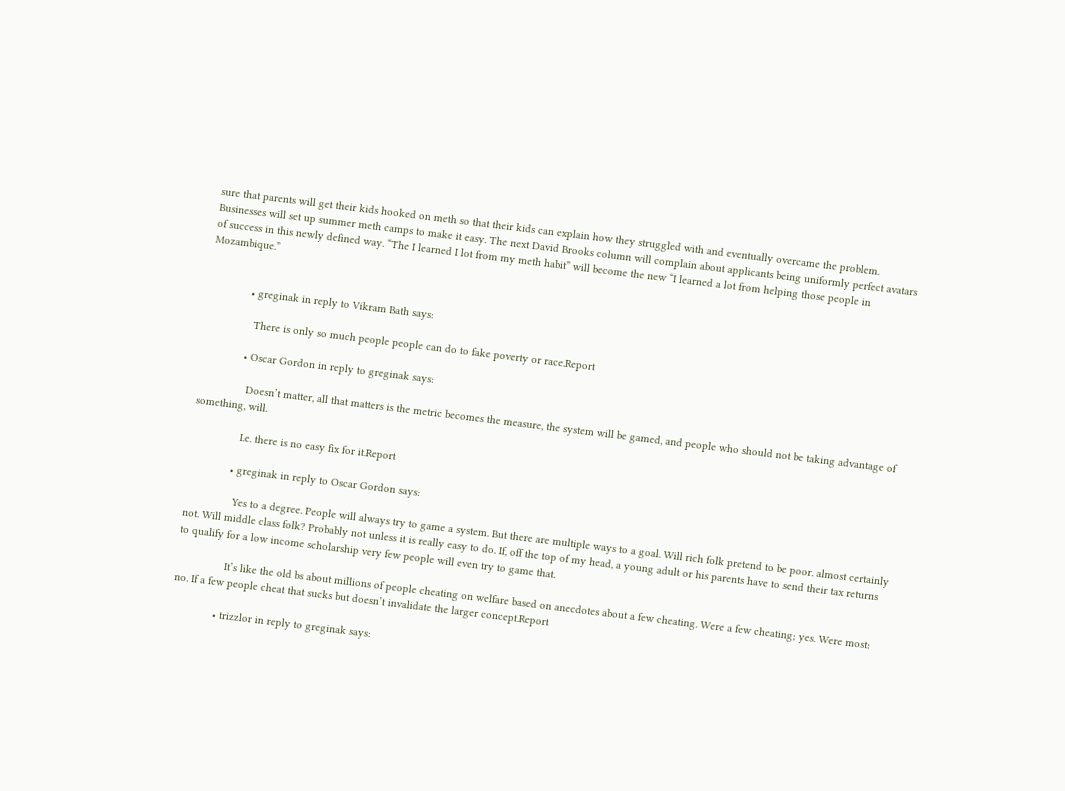sure that parents will get their kids hooked on meth so that their kids can explain how they struggled with and eventually overcame the problem. Businesses will set up summer meth camps to make it easy. The next David Brooks column will complain about applicants being uniformly perfect avatars of success in this newly defined way. “The I learned I lot from my meth habit” will become the new “I learned a lot from helping those people in Mozambique.”


              • greginak in reply to Vikram Bath says:

                There is only so much people people can do to fake poverty or race.Report

              • Oscar Gordon in reply to greginak says:

                Doesn’t matter, all that matters is the metric becomes the measure, the system will be gamed, and people who should not be taking advantage of something, will.

                I.e. there is no easy fix for it.Report

              • greginak in reply to Oscar Gordon says:

                Yes to a degree. People will always try to game a system. But there are multiple ways to a goal. Will rich folk pretend to be poor. almost certainly not. Will middle class folk? Probably not unless it is really easy to do. If, off the top of my head, a young adult or his parents have to send their tax returns to qualify for a low income scholarship very few people will even try to game that.

                It’s like the old bs about millions of people cheating on welfare based on anecdotes about a few cheating. Were a few cheating; yes. Were most: no. If a few people cheat that sucks but doesn’t invalidate the larger concept.Report

              • trizzlor in reply to greginak says: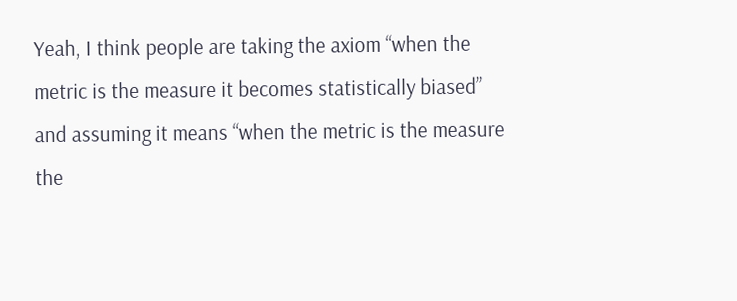Yeah, I think people are taking the axiom “when the metric is the measure it becomes statistically biased” and assuming it means “when the metric is the measure the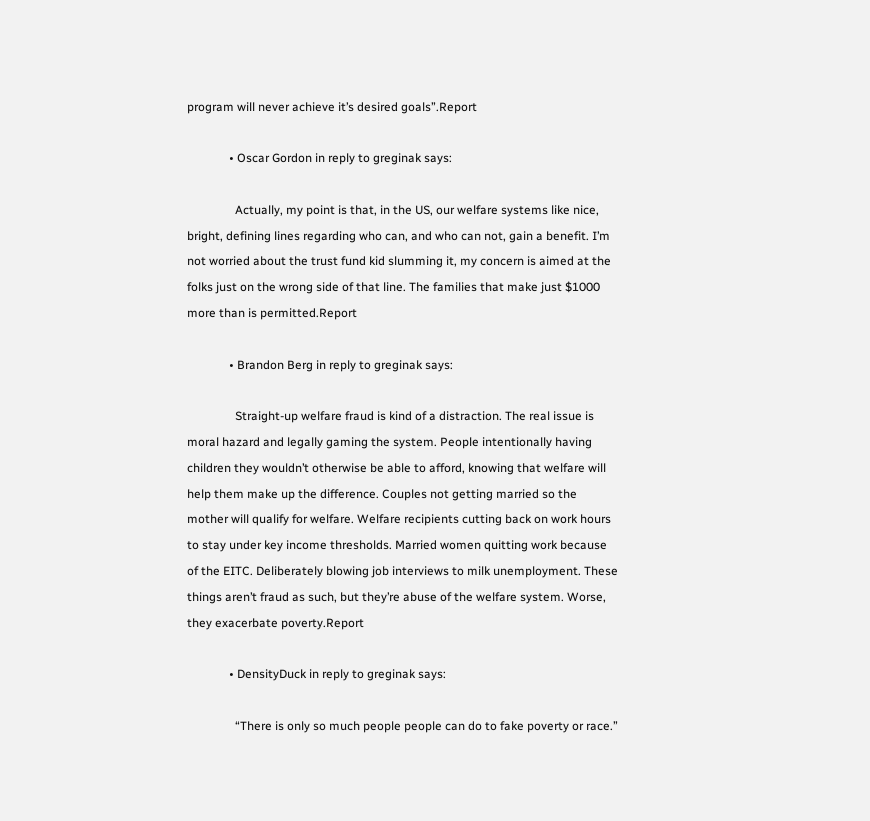program will never achieve it’s desired goals”.Report

              • Oscar Gordon in reply to greginak says:

                Actually, my point is that, in the US, our welfare systems like nice, bright, defining lines regarding who can, and who can not, gain a benefit. I’m not worried about the trust fund kid slumming it, my concern is aimed at the folks just on the wrong side of that line. The families that make just $1000 more than is permitted.Report

              • Brandon Berg in reply to greginak says:

                Straight-up welfare fraud is kind of a distraction. The real issue is moral hazard and legally gaming the system. People intentionally having children they wouldn’t otherwise be able to afford, knowing that welfare will help them make up the difference. Couples not getting married so the mother will qualify for welfare. Welfare recipients cutting back on work hours to stay under key income thresholds. Married women quitting work because of the EITC. Deliberately blowing job interviews to milk unemployment. These things aren’t fraud as such, but they’re abuse of the welfare system. Worse, they exacerbate poverty.Report

              • DensityDuck in reply to greginak says:

                “There is only so much people people can do to fake poverty or race.”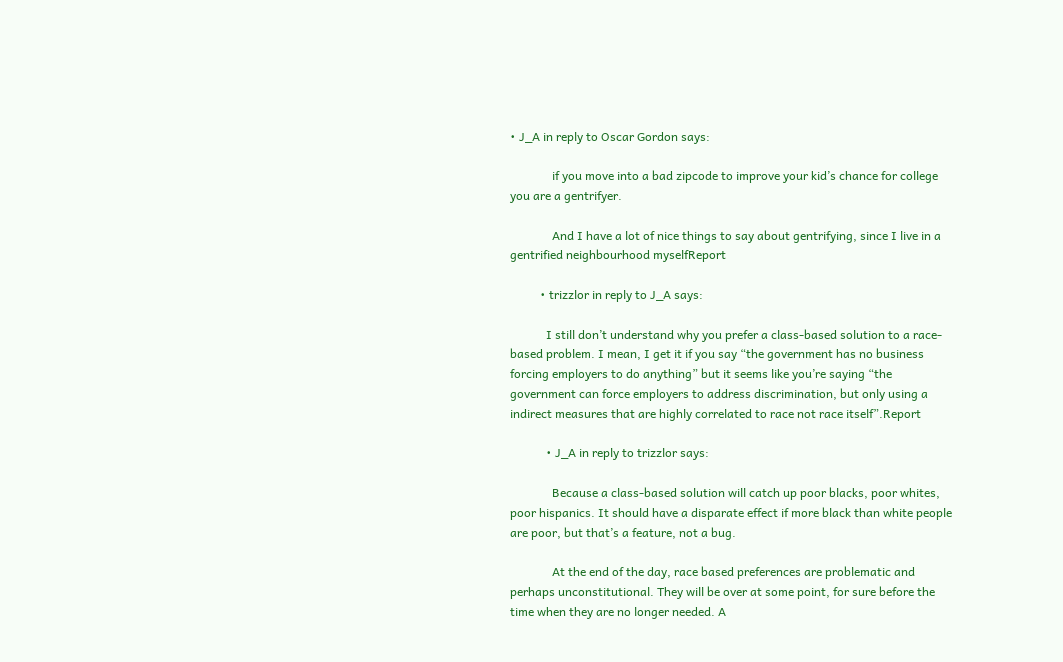• J_A in reply to Oscar Gordon says:

              if you move into a bad zipcode to improve your kid’s chance for college you are a gentrifyer.

              And I have a lot of nice things to say about gentrifying, since I live in a gentrified neighbourhood myselfReport

          • trizzlor in reply to J_A says:

            I still don’t understand why you prefer a class-based solution to a race-based problem. I mean, I get it if you say “the government has no business forcing employers to do anything” but it seems like you’re saying “the government can force employers to address discrimination, but only using a indirect measures that are highly correlated to race not race itself”.Report

            • J_A in reply to trizzlor says:

              Because a class-based solution will catch up poor blacks, poor whites, poor hispanics. It should have a disparate effect if more black than white people are poor, but that’s a feature, not a bug.

              At the end of the day, race based preferences are problematic and perhaps unconstitutional. They will be over at some point, for sure before the time when they are no longer needed. A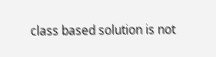class based solution is not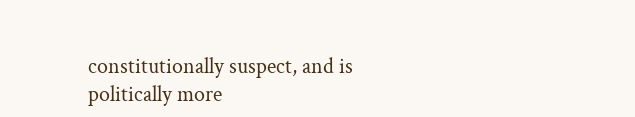constitutionally suspect, and is politically more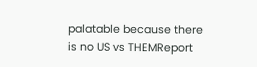palatable because there is no US vs THEMReport